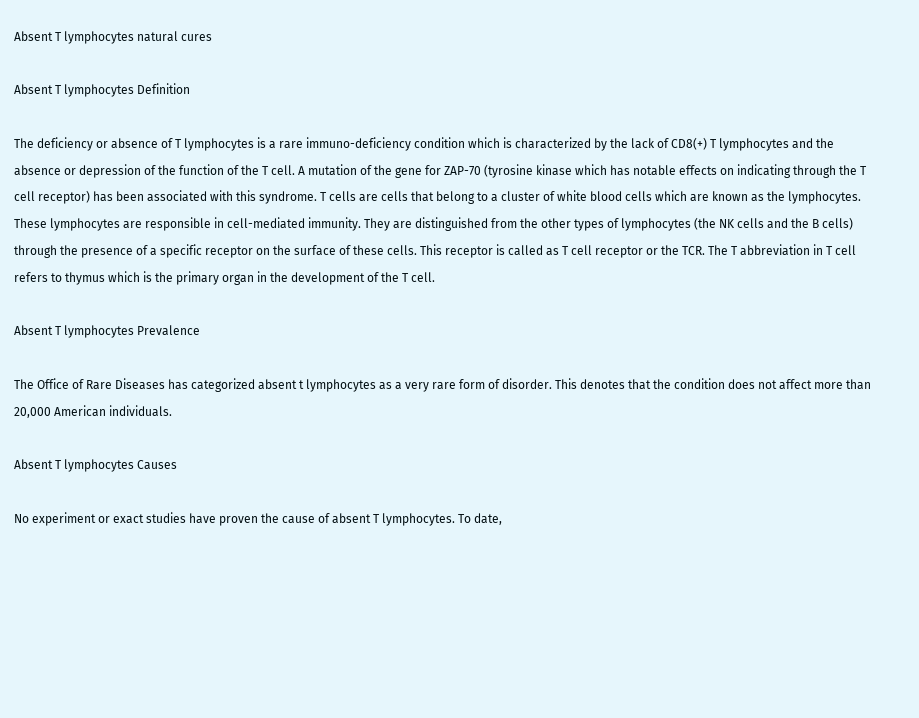Absent T lymphocytes natural cures

Absent T lymphocytes Definition

The deficiency or absence of T lymphocytes is a rare immuno-deficiency condition which is characterized by the lack of CD8(+) T lymphocytes and the absence or depression of the function of the T cell. A mutation of the gene for ZAP-70 (tyrosine kinase which has notable effects on indicating through the T cell receptor) has been associated with this syndrome. T cells are cells that belong to a cluster of white blood cells which are known as the lymphocytes. These lymphocytes are responsible in cell-mediated immunity. They are distinguished from the other types of lymphocytes (the NK cells and the B cells) through the presence of a specific receptor on the surface of these cells. This receptor is called as T cell receptor or the TCR. The T abbreviation in T cell refers to thymus which is the primary organ in the development of the T cell.

Absent T lymphocytes Prevalence

The Office of Rare Diseases has categorized absent t lymphocytes as a very rare form of disorder. This denotes that the condition does not affect more than 20,000 American individuals.

Absent T lymphocytes Causes

No experiment or exact studies have proven the cause of absent T lymphocytes. To date,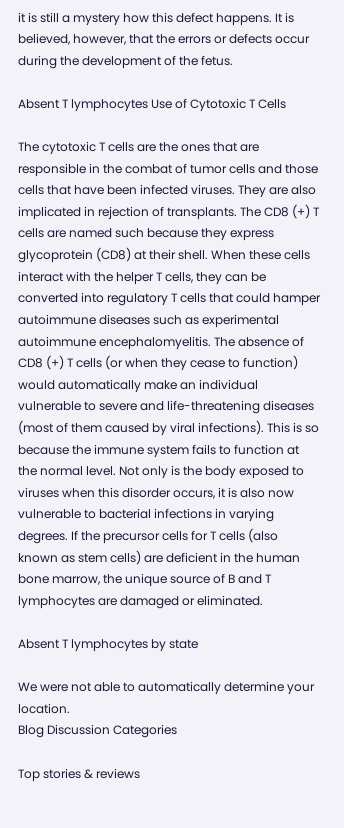it is still a mystery how this defect happens. It is believed, however, that the errors or defects occur during the development of the fetus.

Absent T lymphocytes Use of Cytotoxic T Cells

The cytotoxic T cells are the ones that are responsible in the combat of tumor cells and those cells that have been infected viruses. They are also implicated in rejection of transplants. The CD8 (+) T cells are named such because they express glycoprotein (CD8) at their shell. When these cells interact with the helper T cells, they can be converted into regulatory T cells that could hamper autoimmune diseases such as experimental autoimmune encephalomyelitis. The absence of CD8 (+) T cells (or when they cease to function) would automatically make an individual vulnerable to severe and life-threatening diseases (most of them caused by viral infections). This is so because the immune system fails to function at the normal level. Not only is the body exposed to viruses when this disorder occurs, it is also now vulnerable to bacterial infections in varying degrees. If the precursor cells for T cells (also known as stem cells) are deficient in the human bone marrow, the unique source of B and T lymphocytes are damaged or eliminated.

Absent T lymphocytes by state

We were not able to automatically determine your location.
Blog Discussion Categories

Top stories & reviews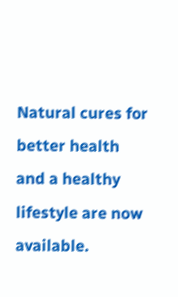Natural cures for better health and a healthy lifestyle are now available.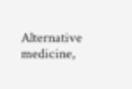Alternative medicine,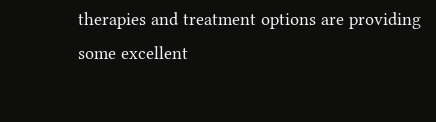therapies and treatment options are providing some excellent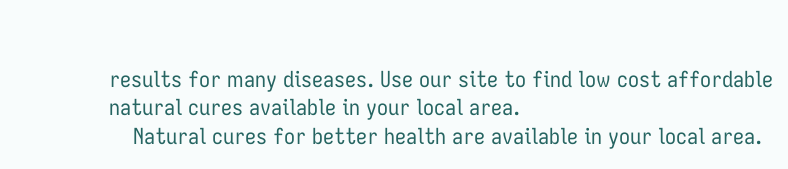results for many diseases. Use our site to find low cost affordable natural cures available in your local area.
    Natural cures for better health are available in your local area.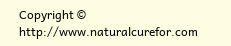Copyright © http://www.naturalcurefor.com